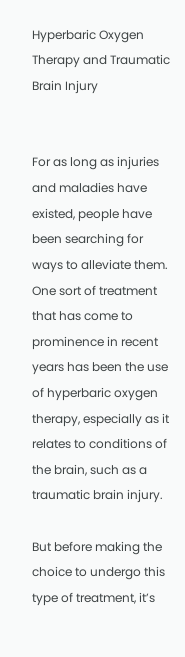Hyperbaric Oxygen Therapy and Traumatic Brain Injury


For as long as injuries and maladies have existed, people have been searching for ways to alleviate them. One sort of treatment that has come to prominence in recent years has been the use of hyperbaric oxygen therapy, especially as it relates to conditions of the brain, such as a traumatic brain injury.

But before making the choice to undergo this type of treatment, it’s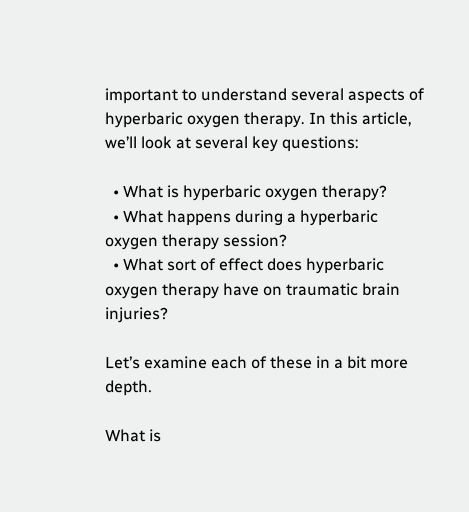important to understand several aspects of hyperbaric oxygen therapy. In this article, we’ll look at several key questions:

  • What is hyperbaric oxygen therapy?
  • What happens during a hyperbaric oxygen therapy session?
  • What sort of effect does hyperbaric oxygen therapy have on traumatic brain injuries?

Let’s examine each of these in a bit more depth.

What is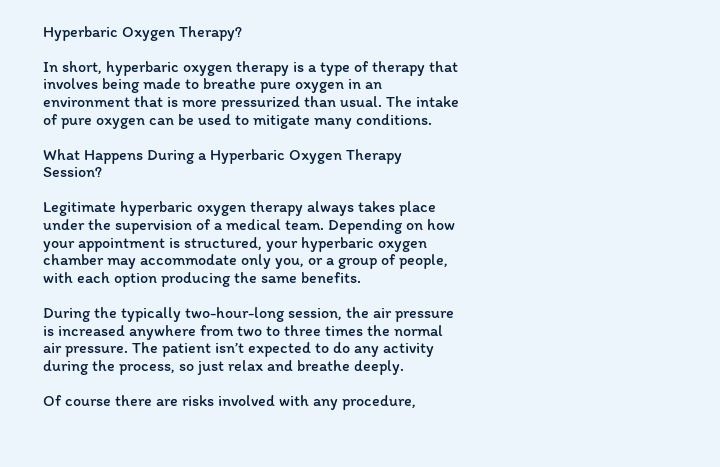Hyperbaric Oxygen Therapy?

In short, hyperbaric oxygen therapy is a type of therapy that involves being made to breathe pure oxygen in an environment that is more pressurized than usual. The intake of pure oxygen can be used to mitigate many conditions.

What Happens During a Hyperbaric Oxygen Therapy Session?

Legitimate hyperbaric oxygen therapy always takes place under the supervision of a medical team. Depending on how your appointment is structured, your hyperbaric oxygen chamber may accommodate only you, or a group of people, with each option producing the same benefits.

During the typically two-hour-long session, the air pressure is increased anywhere from two to three times the normal air pressure. The patient isn’t expected to do any activity during the process, so just relax and breathe deeply.

Of course there are risks involved with any procedure,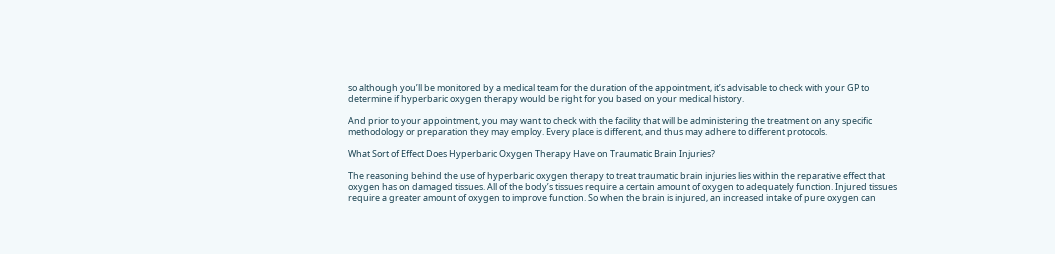so although you’ll be monitored by a medical team for the duration of the appointment, it’s advisable to check with your GP to determine if hyperbaric oxygen therapy would be right for you based on your medical history.

And prior to your appointment, you may want to check with the facility that will be administering the treatment on any specific methodology or preparation they may employ. Every place is different, and thus may adhere to different protocols.

What Sort of Effect Does Hyperbaric Oxygen Therapy Have on Traumatic Brain Injuries?

The reasoning behind the use of hyperbaric oxygen therapy to treat traumatic brain injuries lies within the reparative effect that oxygen has on damaged tissues. All of the body’s tissues require a certain amount of oxygen to adequately function. Injured tissues require a greater amount of oxygen to improve function. So when the brain is injured, an increased intake of pure oxygen can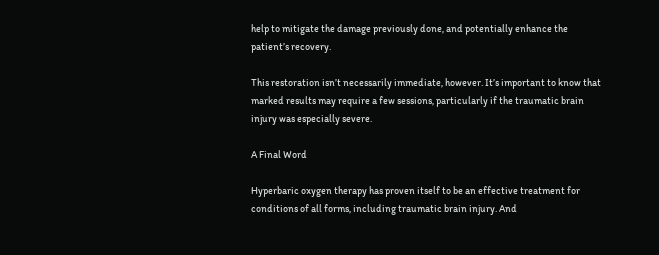help to mitigate the damage previously done, and potentially enhance the patient’s recovery.

This restoration isn’t necessarily immediate, however. It’s important to know that marked results may require a few sessions, particularly if the traumatic brain injury was especially severe.

A Final Word

Hyperbaric oxygen therapy has proven itself to be an effective treatment for conditions of all forms, including traumatic brain injury. And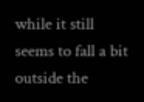while it still seems to fall a bit outside the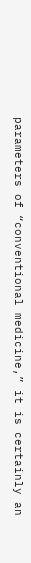parameters of “conventional medicine,” it is certainly an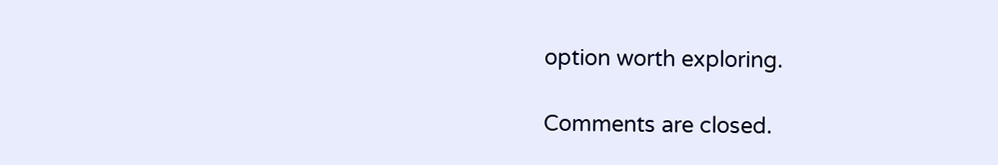option worth exploring.

Comments are closed.